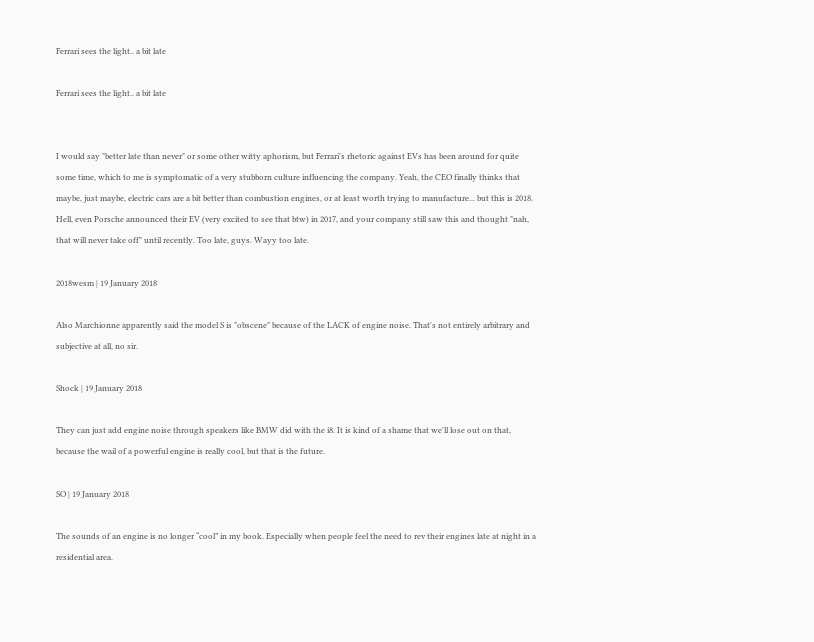Ferrari sees the light.. a bit late

Ferrari sees the light.. a bit late


I would say "better late than never" or some other witty aphorism, but Ferrari's rhetoric against EVs has been around for quite some time, which to me is symptomatic of a very stubborn culture influencing the company. Yeah, the CEO finally thinks that maybe, just maybe, electric cars are a bit better than combustion engines, or at least worth trying to manufacture... but this is 2018. Hell, even Porsche announced their EV (very excited to see that btw) in 2017, and your company still saw this and thought "nah, that will never take off" until recently. Too late, guys. Wayy too late.

2018wesm | 19 January 2018

Also Marchionne apparently said the model S is "obscene" because of the LACK of engine noise. That's not entirely arbitrary and subjective at all, no sir.

Shock | 19 January 2018

They can just add engine noise through speakers like BMW did with the i8. It is kind of a shame that we'll lose out on that, because the wail of a powerful engine is really cool, but that is the future.

SO | 19 January 2018

The sounds of an engine is no longer “cool” in my book. Especially when people feel the need to rev their engines late at night in a residential area.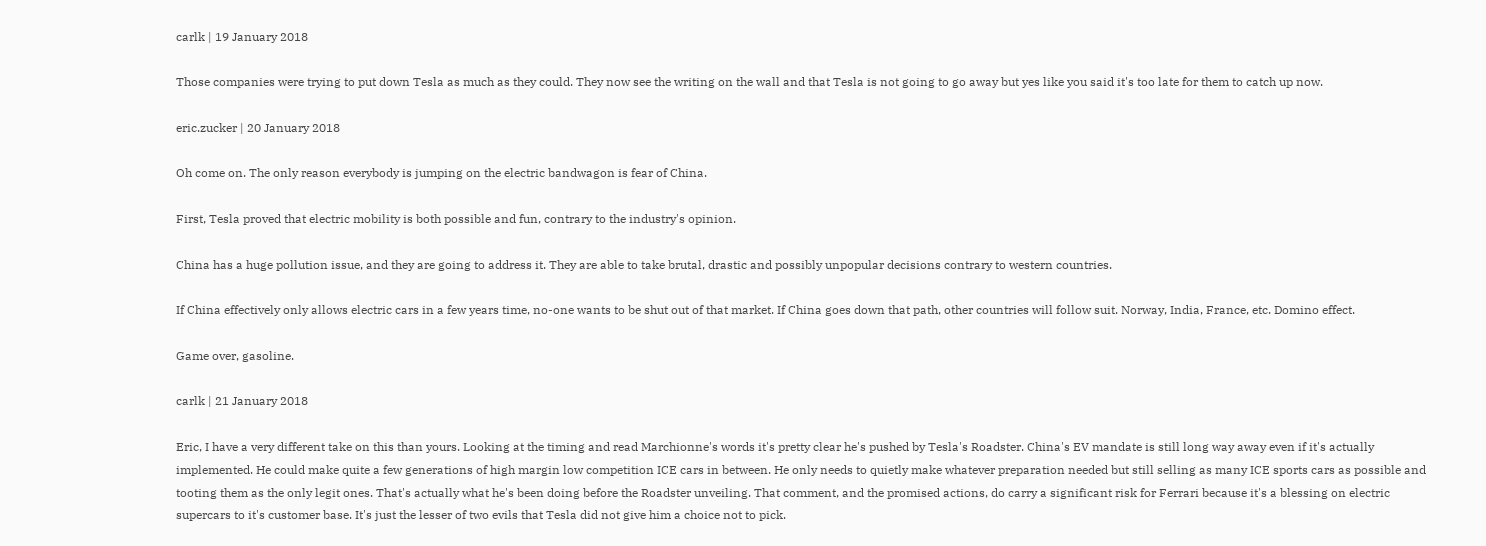carlk | 19 January 2018

Those companies were trying to put down Tesla as much as they could. They now see the writing on the wall and that Tesla is not going to go away but yes like you said it's too late for them to catch up now.

eric.zucker | 20 January 2018

Oh come on. The only reason everybody is jumping on the electric bandwagon is fear of China.

First, Tesla proved that electric mobility is both possible and fun, contrary to the industry's opinion.

China has a huge pollution issue, and they are going to address it. They are able to take brutal, drastic and possibly unpopular decisions contrary to western countries.

If China effectively only allows electric cars in a few years time, no-one wants to be shut out of that market. If China goes down that path, other countries will follow suit. Norway, India, France, etc. Domino effect.

Game over, gasoline.

carlk | 21 January 2018

Eric, I have a very different take on this than yours. Looking at the timing and read Marchionne's words it's pretty clear he's pushed by Tesla's Roadster. China's EV mandate is still long way away even if it's actually implemented. He could make quite a few generations of high margin low competition ICE cars in between. He only needs to quietly make whatever preparation needed but still selling as many ICE sports cars as possible and tooting them as the only legit ones. That's actually what he's been doing before the Roadster unveiling. That comment, and the promised actions, do carry a significant risk for Ferrari because it's a blessing on electric supercars to it's customer base. It's just the lesser of two evils that Tesla did not give him a choice not to pick.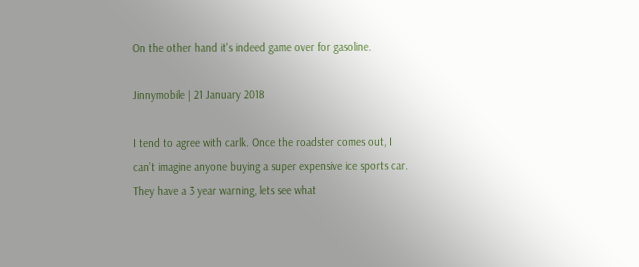On the other hand it's indeed game over for gasoline.

Jinnymobile | 21 January 2018

I tend to agree with carlk. Once the roadster comes out, I can’t imagine anyone buying a super expensive ice sports car. They have a 3 year warning, lets see what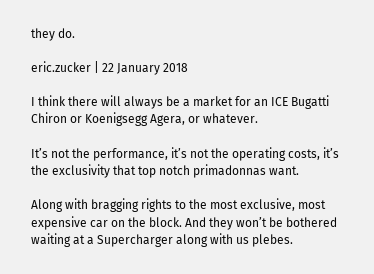they do.

eric.zucker | 22 January 2018

I think there will always be a market for an ICE Bugatti Chiron or Koenigsegg Agera, or whatever.

It’s not the performance, it’s not the operating costs, it’s the exclusivity that top notch primadonnas want.

Along with bragging rights to the most exclusive, most expensive car on the block. And they won’t be bothered waiting at a Supercharger along with us plebes.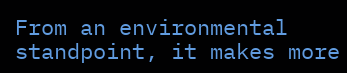From an environmental standpoint, it makes more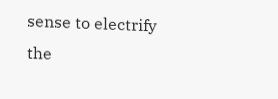sense to electrify the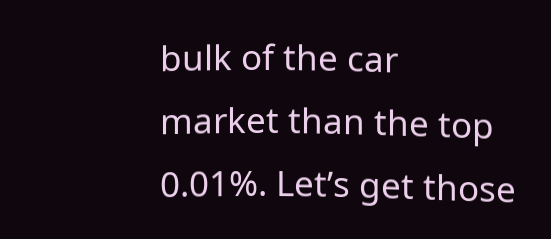bulk of the car market than the top 0.01%. Let’s get those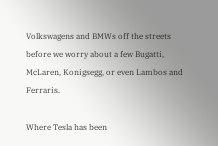Volkswagens and BMWs off the streets before we worry about a few Bugatti, McLaren, Konigsegg, or even Lambos and Ferraris.

Where Tesla has been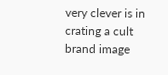very clever is in crating a cult brand image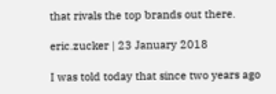that rivals the top brands out there.

eric.zucker | 23 January 2018

I was told today that since two years ago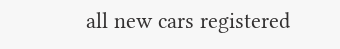all new cars registered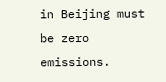in Beijing must be zero emissions.